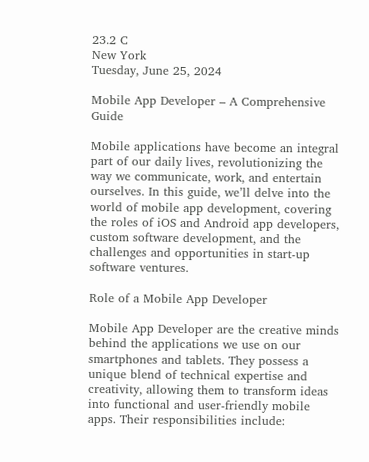23.2 C
New York
Tuesday, June 25, 2024

Mobile App Developer – A Comprehensive Guide

Mobile applications have become an integral part of our daily lives, revolutionizing the way we communicate, work, and entertain ourselves. In this guide, we’ll delve into the world of mobile app development, covering the roles of iOS and Android app developers, custom software development, and the challenges and opportunities in start-up software ventures.

Role of a Mobile App Developer

Mobile App Developer are the creative minds behind the applications we use on our smartphones and tablets. They possess a unique blend of technical expertise and creativity, allowing them to transform ideas into functional and user-friendly mobile apps. Their responsibilities include: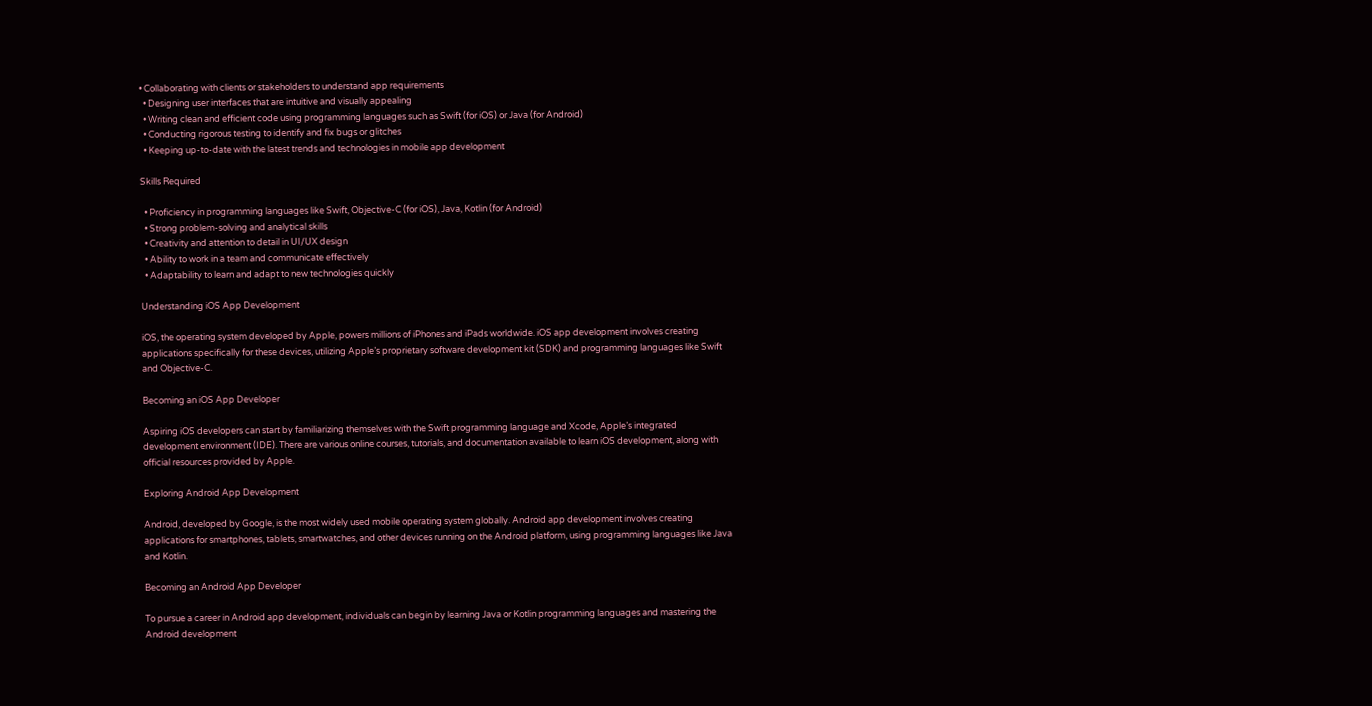• Collaborating with clients or stakeholders to understand app requirements
  • Designing user interfaces that are intuitive and visually appealing
  • Writing clean and efficient code using programming languages such as Swift (for iOS) or Java (for Android)
  • Conducting rigorous testing to identify and fix bugs or glitches
  • Keeping up-to-date with the latest trends and technologies in mobile app development

Skills Required

  • Proficiency in programming languages like Swift, Objective-C (for iOS), Java, Kotlin (for Android)
  • Strong problem-solving and analytical skills
  • Creativity and attention to detail in UI/UX design
  • Ability to work in a team and communicate effectively
  • Adaptability to learn and adapt to new technologies quickly

Understanding iOS App Development

iOS, the operating system developed by Apple, powers millions of iPhones and iPads worldwide. iOS app development involves creating applications specifically for these devices, utilizing Apple’s proprietary software development kit (SDK) and programming languages like Swift and Objective-C.

Becoming an iOS App Developer

Aspiring iOS developers can start by familiarizing themselves with the Swift programming language and Xcode, Apple’s integrated development environment (IDE). There are various online courses, tutorials, and documentation available to learn iOS development, along with official resources provided by Apple.

Exploring Android App Development

Android, developed by Google, is the most widely used mobile operating system globally. Android app development involves creating applications for smartphones, tablets, smartwatches, and other devices running on the Android platform, using programming languages like Java and Kotlin.

Becoming an Android App Developer

To pursue a career in Android app development, individuals can begin by learning Java or Kotlin programming languages and mastering the Android development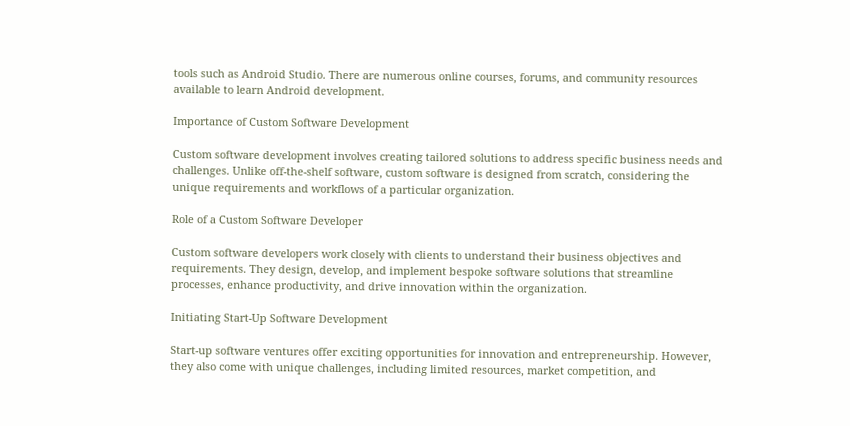tools such as Android Studio. There are numerous online courses, forums, and community resources available to learn Android development.

Importance of Custom Software Development

Custom software development involves creating tailored solutions to address specific business needs and challenges. Unlike off-the-shelf software, custom software is designed from scratch, considering the unique requirements and workflows of a particular organization.

Role of a Custom Software Developer

Custom software developers work closely with clients to understand their business objectives and requirements. They design, develop, and implement bespoke software solutions that streamline processes, enhance productivity, and drive innovation within the organization.

Initiating Start-Up Software Development

Start-up software ventures offer exciting opportunities for innovation and entrepreneurship. However, they also come with unique challenges, including limited resources, market competition, and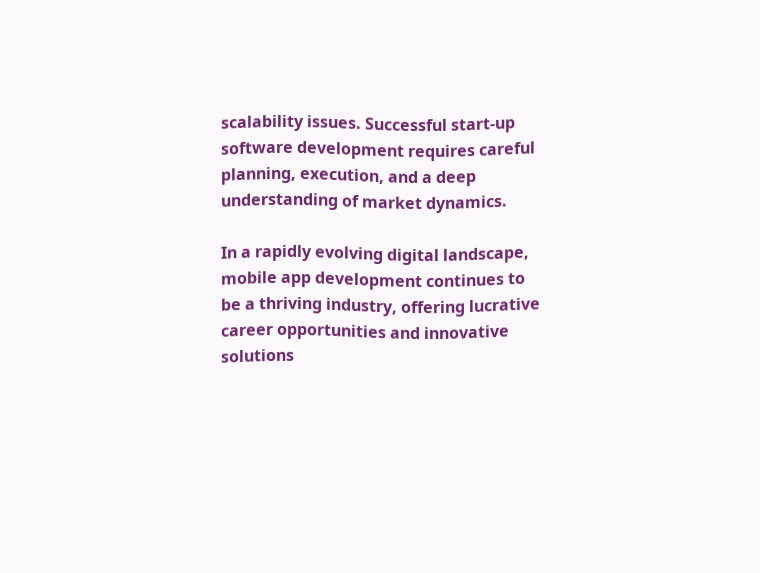scalability issues. Successful start-up software development requires careful planning, execution, and a deep understanding of market dynamics.

In a rapidly evolving digital landscape, mobile app development continues to be a thriving industry, offering lucrative career opportunities and innovative solutions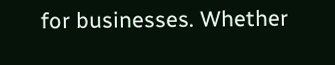for businesses. Whether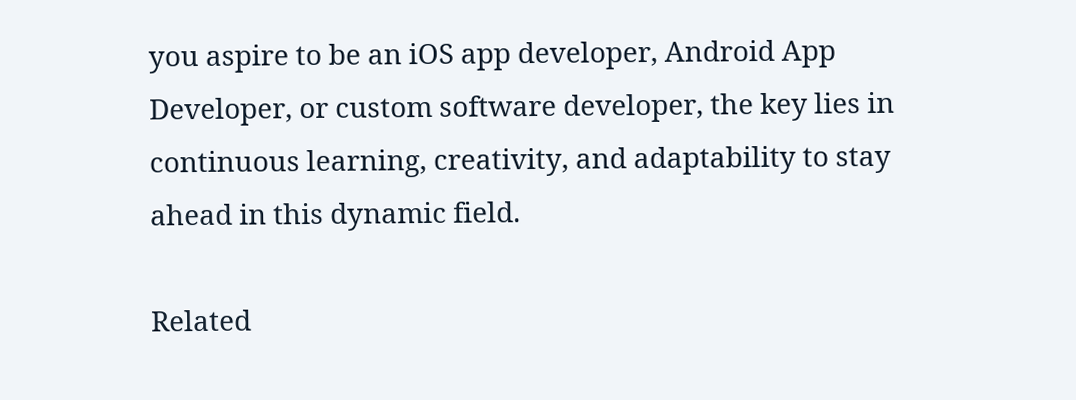you aspire to be an iOS app developer, Android App Developer, or custom software developer, the key lies in continuous learning, creativity, and adaptability to stay ahead in this dynamic field.

Related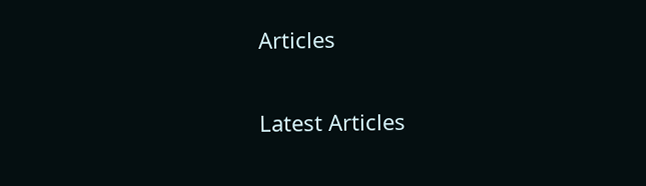Articles

Latest Articles